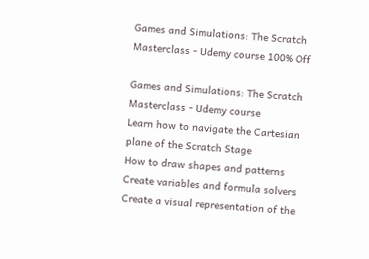Games and Simulations: The Scratch Masterclass - Udemy course 100% Off

Games and Simulations: The Scratch Masterclass - Udemy course
Learn how to navigate the Cartesian plane of the Scratch Stage
How to draw shapes and patterns
Create variables and formula solvers
Create a visual representation of the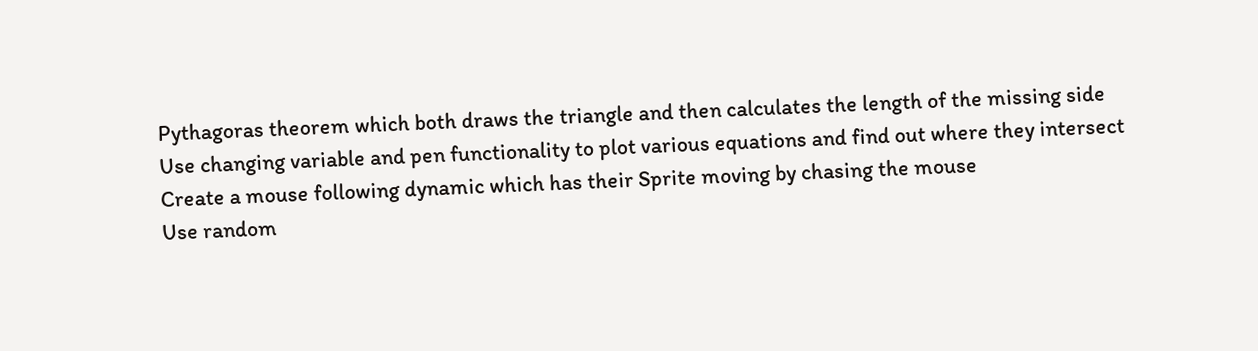Pythagoras theorem which both draws the triangle and then calculates the length of the missing side
Use changing variable and pen functionality to plot various equations and find out where they intersect
Create a mouse following dynamic which has their Sprite moving by chasing the mouse
Use random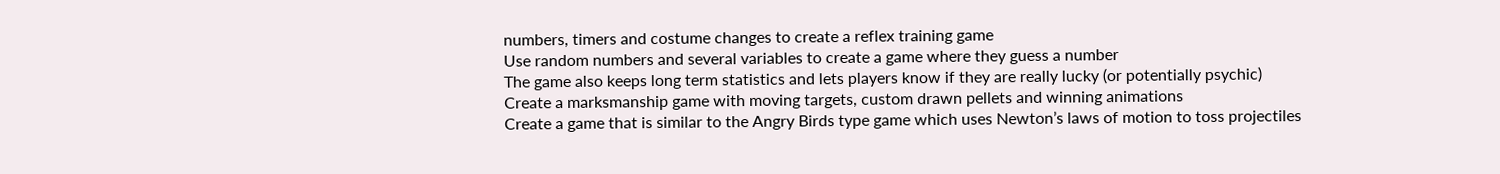numbers, timers and costume changes to create a reflex training game
Use random numbers and several variables to create a game where they guess a number
The game also keeps long term statistics and lets players know if they are really lucky (or potentially psychic)
Create a marksmanship game with moving targets, custom drawn pellets and winning animations
Create a game that is similar to the Angry Birds type game which uses Newton’s laws of motion to toss projectiles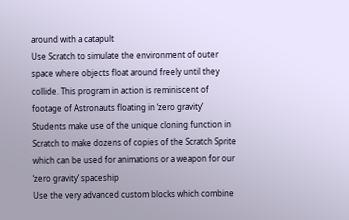around with a catapult
Use Scratch to simulate the environment of outer space where objects float around freely until they collide. This program in action is reminiscent of footage of Astronauts floating in ‘zero gravity’
Students make use of the unique cloning function in Scratch to make dozens of copies of the Scratch Sprite which can be used for animations or a weapon for our ‘zero gravity’ spaceship
Use the very advanced custom blocks which combine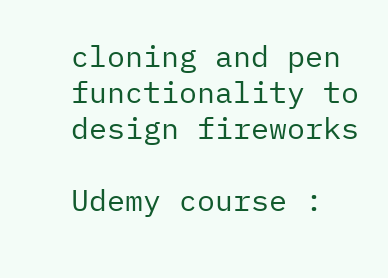cloning and pen functionality to design fireworks

Udemy course :